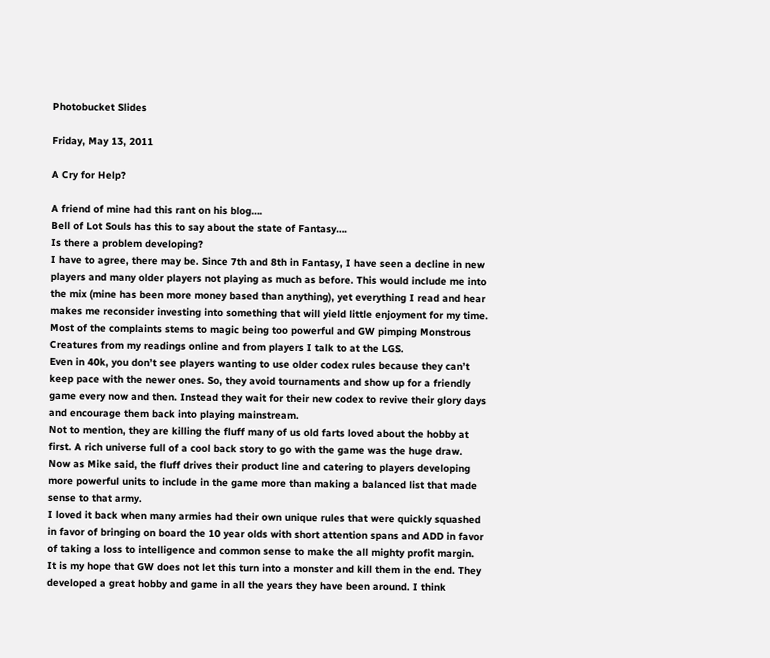Photobucket Slides

Friday, May 13, 2011

A Cry for Help?

A friend of mine had this rant on his blog….
Bell of Lot Souls has this to say about the state of Fantasy….
Is there a problem developing?
I have to agree, there may be. Since 7th and 8th in Fantasy, I have seen a decline in new players and many older players not playing as much as before. This would include me into the mix (mine has been more money based than anything), yet everything I read and hear makes me reconsider investing into something that will yield little enjoyment for my time. Most of the complaints stems to magic being too powerful and GW pimping Monstrous Creatures from my readings online and from players I talk to at the LGS.
Even in 40k, you don’t see players wanting to use older codex rules because they can’t keep pace with the newer ones. So, they avoid tournaments and show up for a friendly game every now and then. Instead they wait for their new codex to revive their glory days and encourage them back into playing mainstream.
Not to mention, they are killing the fluff many of us old farts loved about the hobby at first. A rich universe full of a cool back story to go with the game was the huge draw. Now as Mike said, the fluff drives their product line and catering to players developing more powerful units to include in the game more than making a balanced list that made sense to that army.
I loved it back when many armies had their own unique rules that were quickly squashed in favor of bringing on board the 10 year olds with short attention spans and ADD in favor of taking a loss to intelligence and common sense to make the all mighty profit margin.
It is my hope that GW does not let this turn into a monster and kill them in the end. They developed a great hobby and game in all the years they have been around. I think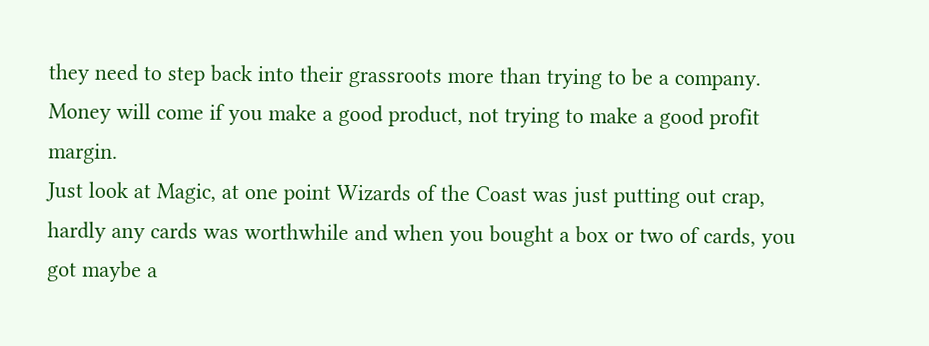they need to step back into their grassroots more than trying to be a company. Money will come if you make a good product, not trying to make a good profit margin.
Just look at Magic, at one point Wizards of the Coast was just putting out crap, hardly any cards was worthwhile and when you bought a box or two of cards, you got maybe a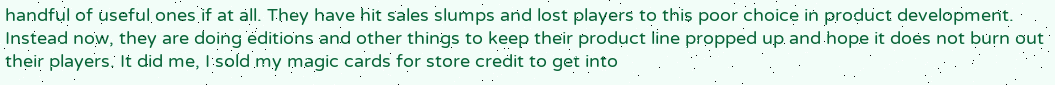handful of useful ones if at all. They have hit sales slumps and lost players to this poor choice in product development. Instead now, they are doing editions and other things to keep their product line propped up and hope it does not burn out their players. It did me, I sold my magic cards for store credit to get into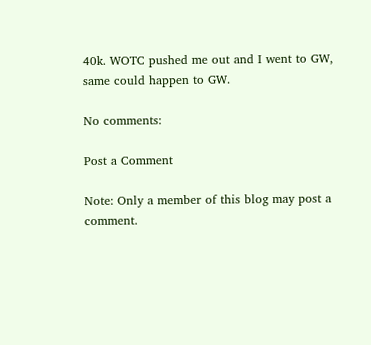40k. WOTC pushed me out and I went to GW, same could happen to GW.

No comments:

Post a Comment

Note: Only a member of this blog may post a comment.